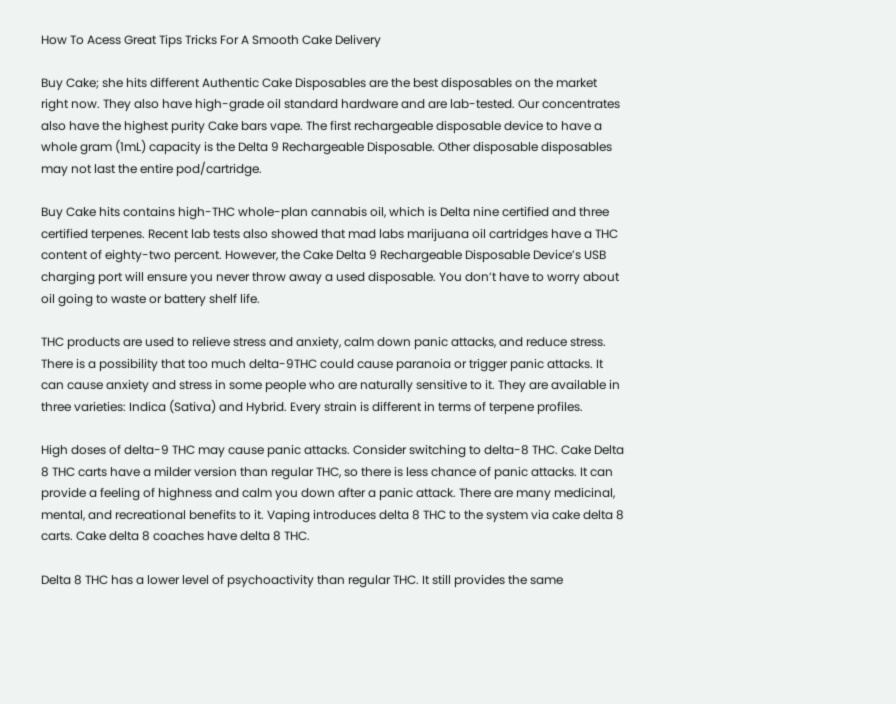How To Acess Great Tips Tricks For A Smooth Cake Delivery

Buy Cake; she hits different Authentic Cake Disposables are the best disposables on the market right now. They also have high-grade oil standard hardware and are lab-tested. Our concentrates also have the highest purity Cake bars vape. The first rechargeable disposable device to have a whole gram (1mL) capacity is the Delta 9 Rechargeable Disposable. Other disposable disposables may not last the entire pod/cartridge.

Buy Cake hits contains high-THC whole-plan cannabis oil, which is Delta nine certified and three certified terpenes. Recent lab tests also showed that mad labs marijuana oil cartridges have a THC content of eighty-two percent. However, the Cake Delta 9 Rechargeable Disposable Device’s USB charging port will ensure you never throw away a used disposable. You don’t have to worry about oil going to waste or battery shelf life.

THC products are used to relieve stress and anxiety, calm down panic attacks, and reduce stress. There is a possibility that too much delta-9THC could cause paranoia or trigger panic attacks. It can cause anxiety and stress in some people who are naturally sensitive to it. They are available in three varieties: Indica (Sativa) and Hybrid. Every strain is different in terms of terpene profiles.

High doses of delta-9 THC may cause panic attacks. Consider switching to delta-8 THC. Cake Delta 8 THC carts have a milder version than regular THC, so there is less chance of panic attacks. It can provide a feeling of highness and calm you down after a panic attack. There are many medicinal, mental, and recreational benefits to it. Vaping introduces delta 8 THC to the system via cake delta 8 carts. Cake delta 8 coaches have delta 8 THC.

Delta 8 THC has a lower level of psychoactivity than regular THC. It still provides the same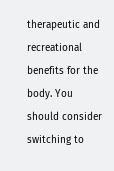therapeutic and recreational benefits for the body. You should consider switching to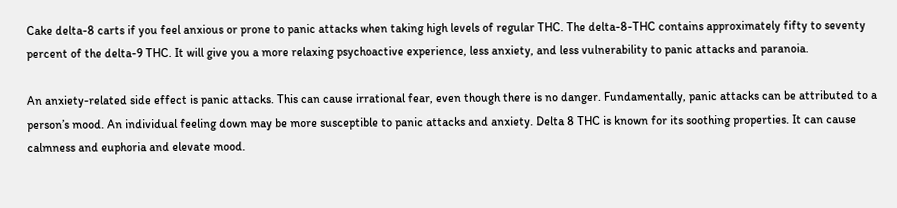Cake delta-8 carts if you feel anxious or prone to panic attacks when taking high levels of regular THC. The delta-8-THC contains approximately fifty to seventy percent of the delta-9 THC. It will give you a more relaxing psychoactive experience, less anxiety, and less vulnerability to panic attacks and paranoia.

An anxiety-related side effect is panic attacks. This can cause irrational fear, even though there is no danger. Fundamentally, panic attacks can be attributed to a person’s mood. An individual feeling down may be more susceptible to panic attacks and anxiety. Delta 8 THC is known for its soothing properties. It can cause calmness and euphoria and elevate mood.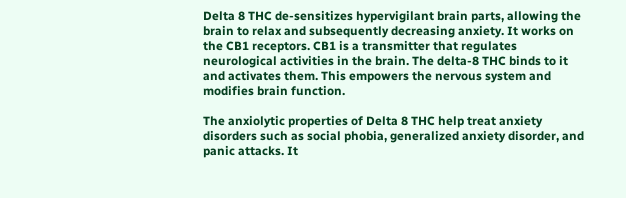Delta 8 THC de-sensitizes hypervigilant brain parts, allowing the brain to relax and subsequently decreasing anxiety. It works on the CB1 receptors. CB1 is a transmitter that regulates neurological activities in the brain. The delta-8 THC binds to it and activates them. This empowers the nervous system and modifies brain function.

The anxiolytic properties of Delta 8 THC help treat anxiety disorders such as social phobia, generalized anxiety disorder, and panic attacks. It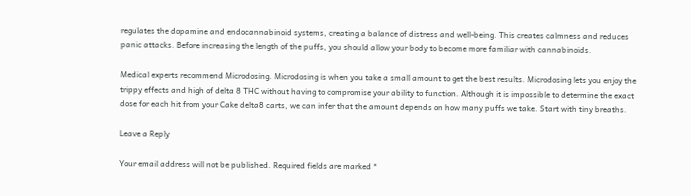regulates the dopamine and endocannabinoid systems, creating a balance of distress and well-being. This creates calmness and reduces panic attacks. Before increasing the length of the puffs, you should allow your body to become more familiar with cannabinoids.

Medical experts recommend Microdosing. Microdosing is when you take a small amount to get the best results. Microdosing lets you enjoy the trippy effects and high of delta 8 THC without having to compromise your ability to function. Although it is impossible to determine the exact dose for each hit from your Cake delta8 carts, we can infer that the amount depends on how many puffs we take. Start with tiny breaths.

Leave a Reply

Your email address will not be published. Required fields are marked *